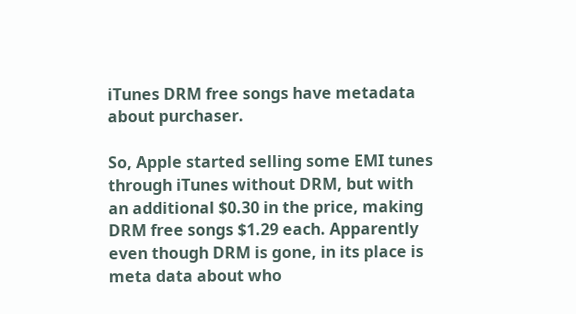iTunes DRM free songs have metadata about purchaser.

So, Apple started selling some EMI tunes through iTunes without DRM, but with an additional $0.30 in the price, making DRM free songs $1.29 each. Apparently even though DRM is gone, in its place is meta data about who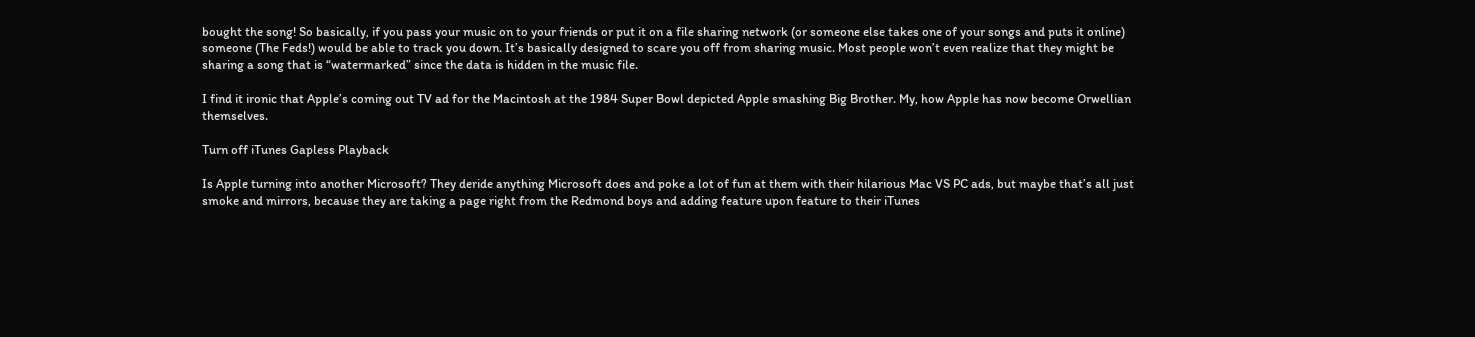bought the song! So basically, if you pass your music on to your friends or put it on a file sharing network (or someone else takes one of your songs and puts it online) someone (The Feds!) would be able to track you down. It’s basically designed to scare you off from sharing music. Most people won’t even realize that they might be sharing a song that is “watermarked” since the data is hidden in the music file.

I find it ironic that Apple’s coming out TV ad for the Macintosh at the 1984 Super Bowl depicted Apple smashing Big Brother. My, how Apple has now become Orwellian themselves.

Turn off iTunes Gapless Playback

Is Apple turning into another Microsoft? They deride anything Microsoft does and poke a lot of fun at them with their hilarious Mac VS PC ads, but maybe that’s all just smoke and mirrors, because they are taking a page right from the Redmond boys and adding feature upon feature to their iTunes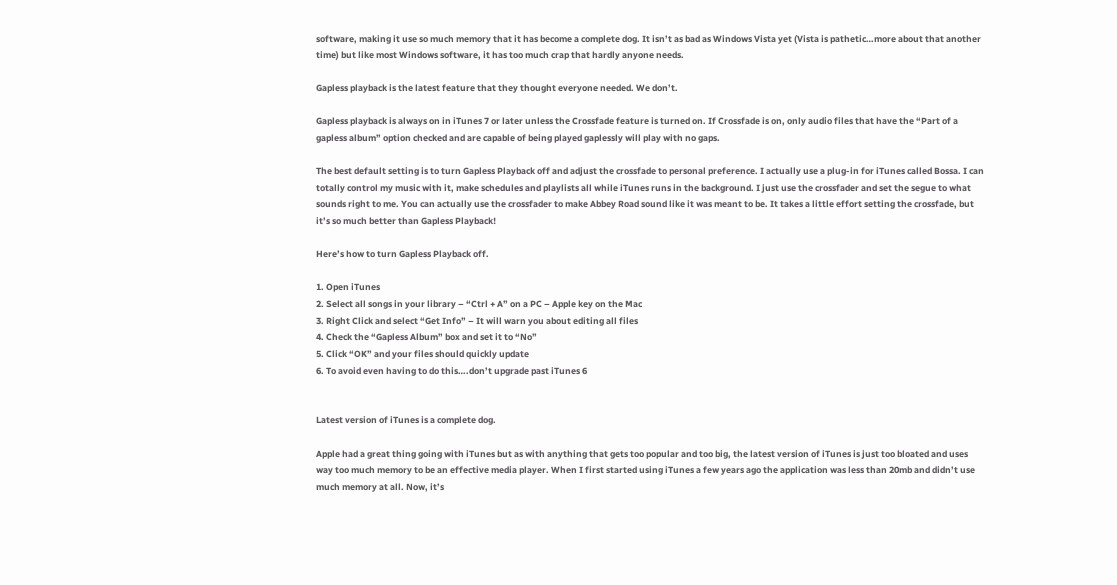software, making it use so much memory that it has become a complete dog. It isn’t as bad as Windows Vista yet (Vista is pathetic…more about that another time) but like most Windows software, it has too much crap that hardly anyone needs.

Gapless playback is the latest feature that they thought everyone needed. We don’t.

Gapless playback is always on in iTunes 7 or later unless the Crossfade feature is turned on. If Crossfade is on, only audio files that have the “Part of a gapless album” option checked and are capable of being played gaplessly will play with no gaps.

The best default setting is to turn Gapless Playback off and adjust the crossfade to personal preference. I actually use a plug-in for iTunes called Bossa. I can totally control my music with it, make schedules and playlists all while iTunes runs in the background. I just use the crossfader and set the segue to what sounds right to me. You can actually use the crossfader to make Abbey Road sound like it was meant to be. It takes a little effort setting the crossfade, but it’s so much better than Gapless Playback!

Here’s how to turn Gapless Playback off.

1. Open iTunes
2. Select all songs in your library – “Ctrl + A” on a PC – Apple key on the Mac
3. Right Click and select “Get Info” – It will warn you about editing all files
4. Check the “Gapless Album” box and set it to “No”
5. Click “OK” and your files should quickly update
6. To avoid even having to do this….don’t upgrade past iTunes 6


Latest version of iTunes is a complete dog.

Apple had a great thing going with iTunes but as with anything that gets too popular and too big, the latest version of iTunes is just too bloated and uses way too much memory to be an effective media player. When I first started using iTunes a few years ago the application was less than 20mb and didn’t use much memory at all. Now, it’s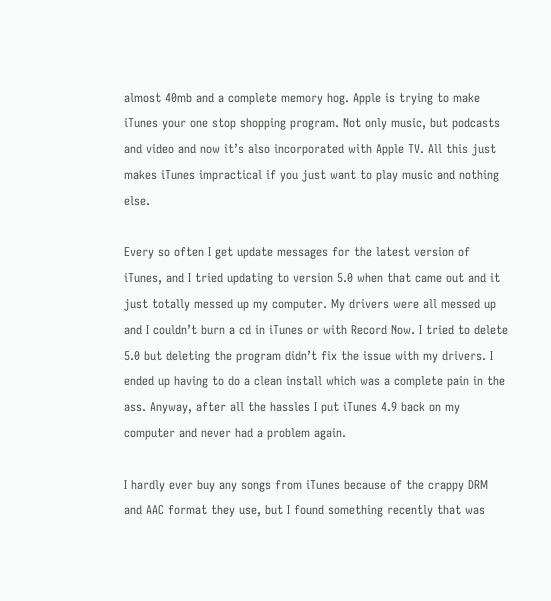almost 40mb and a complete memory hog. Apple is trying to make iTunes your one stop shopping program. Not only music, but podcasts and video and now it’s also incorporated with Apple TV. All this just makes iTunes impractical if you just want to play music and nothing else.

Every so often I get update messages for the latest version of iTunes, and I tried updating to version 5.0 when that came out and it just totally messed up my computer. My drivers were all messed up and I couldn’t burn a cd in iTunes or with Record Now. I tried to delete 5.0 but deleting the program didn’t fix the issue with my drivers. I ended up having to do a clean install which was a complete pain in the ass. Anyway, after all the hassles I put iTunes 4.9 back on my computer and never had a problem again.

I hardly ever buy any songs from iTunes because of the crappy DRM and AAC format they use, but I found something recently that was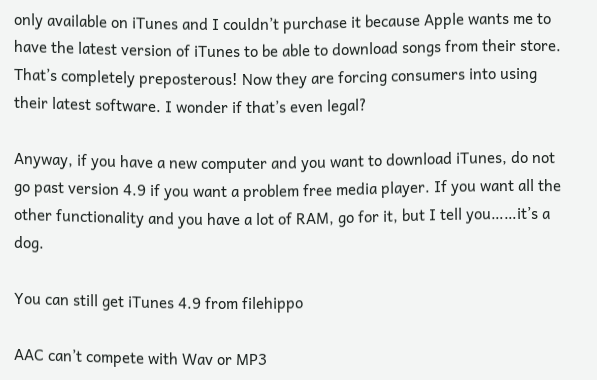only available on iTunes and I couldn’t purchase it because Apple wants me to have the latest version of iTunes to be able to download songs from their store. That’s completely preposterous! Now they are forcing consumers into using their latest software. I wonder if that’s even legal?

Anyway, if you have a new computer and you want to download iTunes, do not go past version 4.9 if you want a problem free media player. If you want all the other functionality and you have a lot of RAM, go for it, but I tell you……it’s a dog.

You can still get iTunes 4.9 from filehippo

AAC can’t compete with Wav or MP3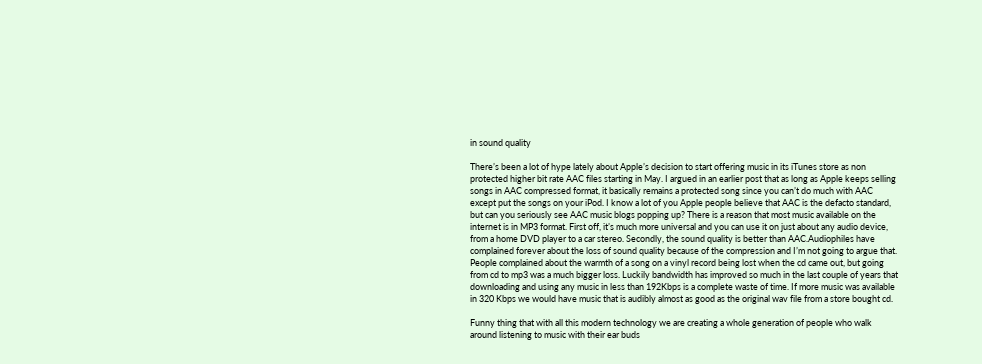in sound quality

There’s been a lot of hype lately about Apple’s decision to start offering music in its iTunes store as non protected higher bit rate AAC files starting in May. I argued in an earlier post that as long as Apple keeps selling songs in AAC compressed format, it basically remains a protected song since you can’t do much with AAC except put the songs on your iPod. I know a lot of you Apple people believe that AAC is the defacto standard, but can you seriously see AAC music blogs popping up? There is a reason that most music available on the internet is in MP3 format. First off, it’s much more universal and you can use it on just about any audio device, from a home DVD player to a car stereo. Secondly, the sound quality is better than AAC.Audiophiles have complained forever about the loss of sound quality because of the compression and I’m not going to argue that. People complained about the warmth of a song on a vinyl record being lost when the cd came out, but going from cd to mp3 was a much bigger loss. Luckily bandwidth has improved so much in the last couple of years that downloading and using any music in less than 192Kbps is a complete waste of time. If more music was available in 320 Kbps we would have music that is audibly almost as good as the original wav file from a store bought cd.

Funny thing that with all this modern technology we are creating a whole generation of people who walk around listening to music with their ear buds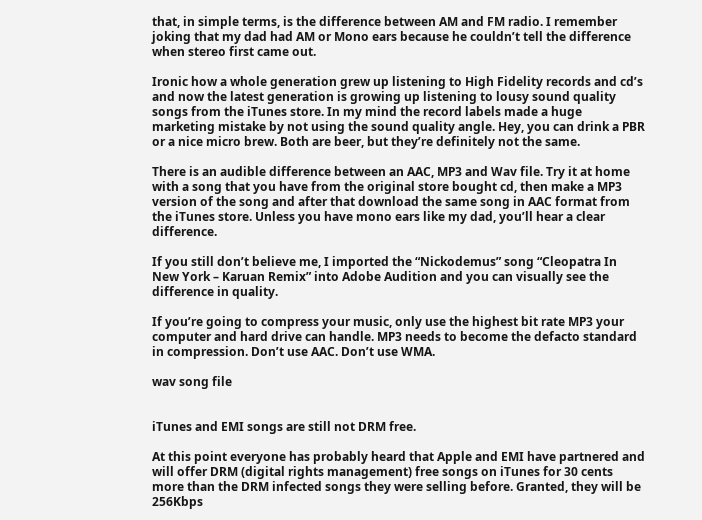that, in simple terms, is the difference between AM and FM radio. I remember joking that my dad had AM or Mono ears because he couldn’t tell the difference when stereo first came out.

Ironic how a whole generation grew up listening to High Fidelity records and cd’s and now the latest generation is growing up listening to lousy sound quality songs from the iTunes store. In my mind the record labels made a huge marketing mistake by not using the sound quality angle. Hey, you can drink a PBR or a nice micro brew. Both are beer, but they’re definitely not the same.

There is an audible difference between an AAC, MP3 and Wav file. Try it at home with a song that you have from the original store bought cd, then make a MP3 version of the song and after that download the same song in AAC format from the iTunes store. Unless you have mono ears like my dad, you’ll hear a clear difference.

If you still don’t believe me, I imported the “Nickodemus” song “Cleopatra In New York – Karuan Remix” into Adobe Audition and you can visually see the difference in quality.

If you’re going to compress your music, only use the highest bit rate MP3 your computer and hard drive can handle. MP3 needs to become the defacto standard in compression. Don’t use AAC. Don’t use WMA.

wav song file


iTunes and EMI songs are still not DRM free.

At this point everyone has probably heard that Apple and EMI have partnered and will offer DRM (digital rights management) free songs on iTunes for 30 cents more than the DRM infected songs they were selling before. Granted, they will be 256Kbps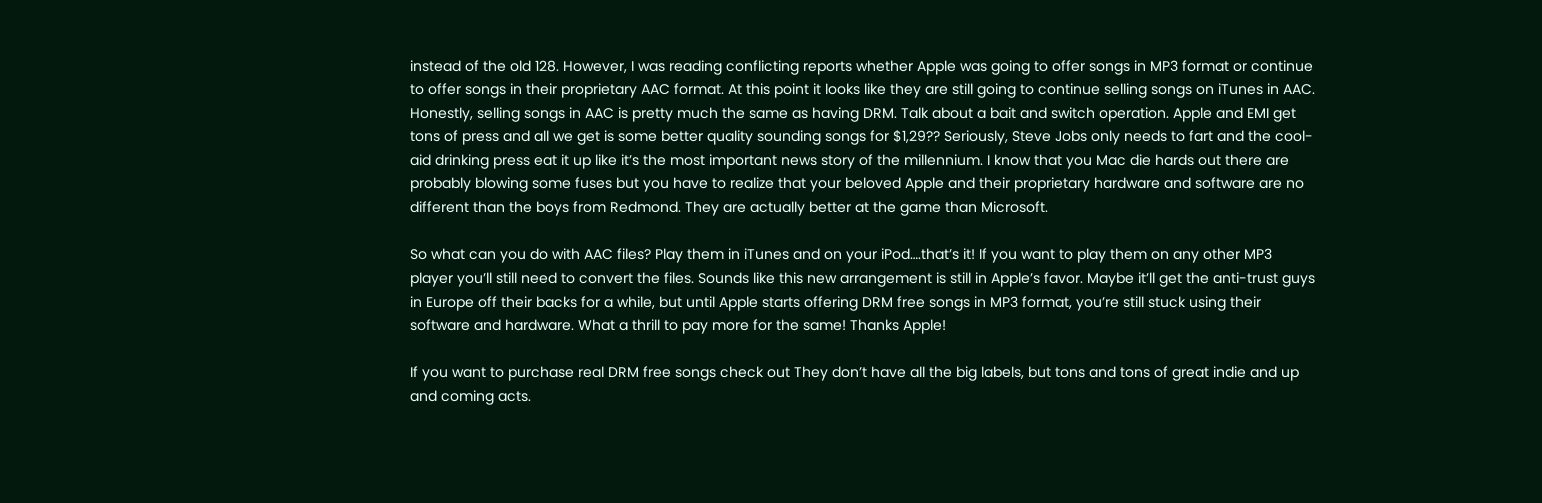instead of the old 128. However, I was reading conflicting reports whether Apple was going to offer songs in MP3 format or continue to offer songs in their proprietary AAC format. At this point it looks like they are still going to continue selling songs on iTunes in AAC. Honestly, selling songs in AAC is pretty much the same as having DRM. Talk about a bait and switch operation. Apple and EMI get tons of press and all we get is some better quality sounding songs for $1,29?? Seriously, Steve Jobs only needs to fart and the cool-aid drinking press eat it up like it’s the most important news story of the millennium. I know that you Mac die hards out there are probably blowing some fuses but you have to realize that your beloved Apple and their proprietary hardware and software are no different than the boys from Redmond. They are actually better at the game than Microsoft.

So what can you do with AAC files? Play them in iTunes and on your iPod….that’s it! If you want to play them on any other MP3 player you’ll still need to convert the files. Sounds like this new arrangement is still in Apple’s favor. Maybe it’ll get the anti-trust guys in Europe off their backs for a while, but until Apple starts offering DRM free songs in MP3 format, you’re still stuck using their software and hardware. What a thrill to pay more for the same! Thanks Apple!

If you want to purchase real DRM free songs check out They don’t have all the big labels, but tons and tons of great indie and up and coming acts.